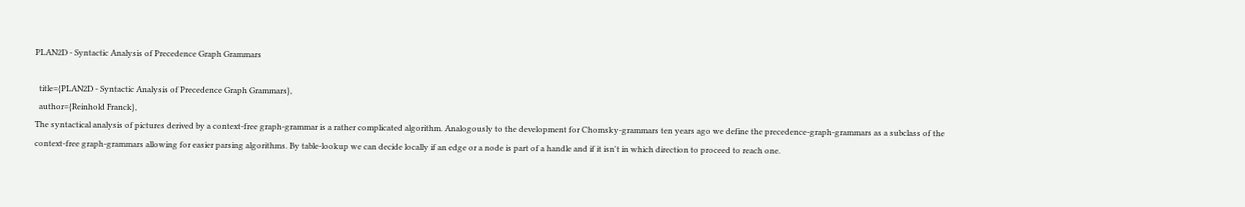PLAN2D - Syntactic Analysis of Precedence Graph Grammars

  title={PLAN2D - Syntactic Analysis of Precedence Graph Grammars},
  author={Reinhold Franck},
The syntactical analysis of pictures derived by a context-free graph-grammar is a rather complicated algorithm. Analogously to the development for Chomsky-grammars ten years ago we define the precedence-graph-grammars as a subclass of the context-free graph-grammars allowing for easier parsing algorithms. By table-lookup we can decide locally if an edge or a node is part of a handle and if it isn't in which direction to proceed to reach one.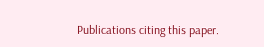Publications citing this paper.